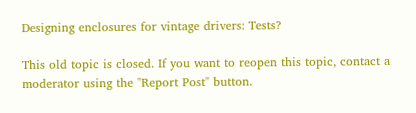Designing enclosures for vintage drivers: Tests?

This old topic is closed. If you want to reopen this topic, contact a moderator using the "Report Post" button.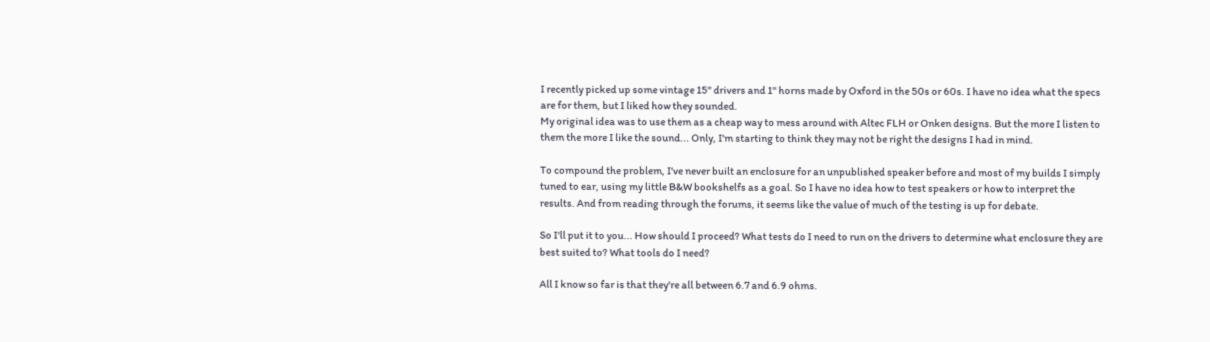I recently picked up some vintage 15" drivers and 1" horns made by Oxford in the 50s or 60s. I have no idea what the specs are for them, but I liked how they sounded.
My original idea was to use them as a cheap way to mess around with Altec FLH or Onken designs. But the more I listen to them the more I like the sound... Only, I'm starting to think they may not be right the designs I had in mind.

To compound the problem, I've never built an enclosure for an unpublished speaker before and most of my builds I simply tuned to ear, using my little B&W bookshelfs as a goal. So I have no idea how to test speakers or how to interpret the results. And from reading through the forums, it seems like the value of much of the testing is up for debate.

So I'll put it to you... How should I proceed? What tests do I need to run on the drivers to determine what enclosure they are best suited to? What tools do I need?

All I know so far is that they're all between 6.7 and 6.9 ohms.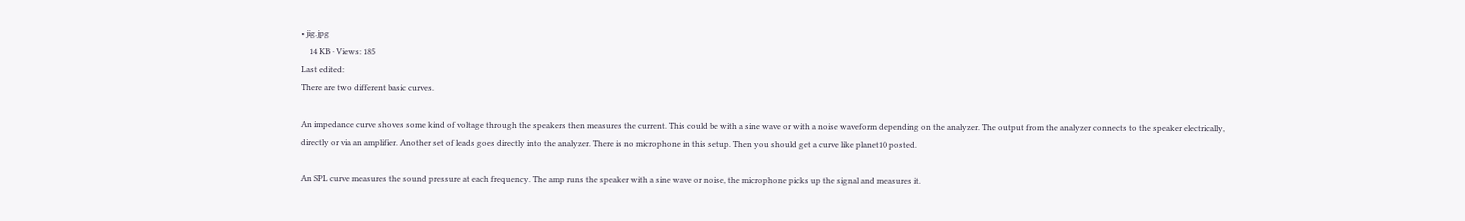• jig.jpg
    14 KB · Views: 185
Last edited:
There are two different basic curves.

An impedance curve shoves some kind of voltage through the speakers then measures the current. This could be with a sine wave or with a noise waveform depending on the analyzer. The output from the analyzer connects to the speaker electrically, directly or via an amplifier. Another set of leads goes directly into the analyzer. There is no microphone in this setup. Then you should get a curve like planet10 posted.

An SPL curve measures the sound pressure at each frequency. The amp runs the speaker with a sine wave or noise, the microphone picks up the signal and measures it.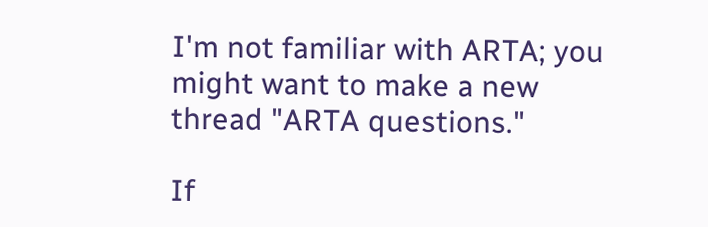I'm not familiar with ARTA; you might want to make a new thread "ARTA questions."

If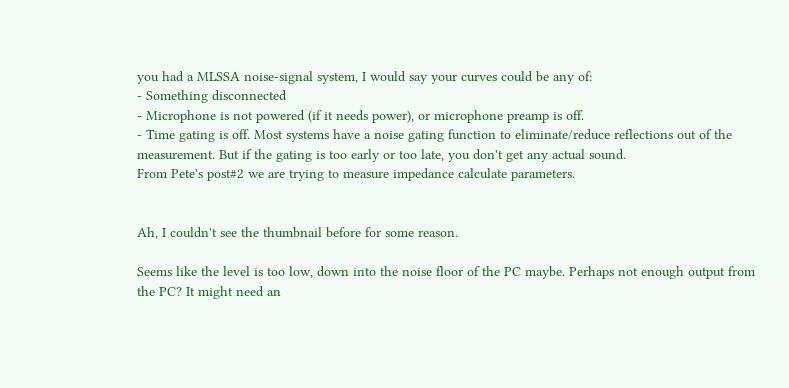you had a MLSSA noise-signal system, I would say your curves could be any of:
- Something disconnected
- Microphone is not powered (if it needs power), or microphone preamp is off.
- Time gating is off. Most systems have a noise gating function to eliminate/reduce reflections out of the measurement. But if the gating is too early or too late, you don't get any actual sound.
From Pete's post#2 we are trying to measure impedance calculate parameters.


Ah, I couldn't see the thumbnail before for some reason.

Seems like the level is too low, down into the noise floor of the PC maybe. Perhaps not enough output from the PC? It might need an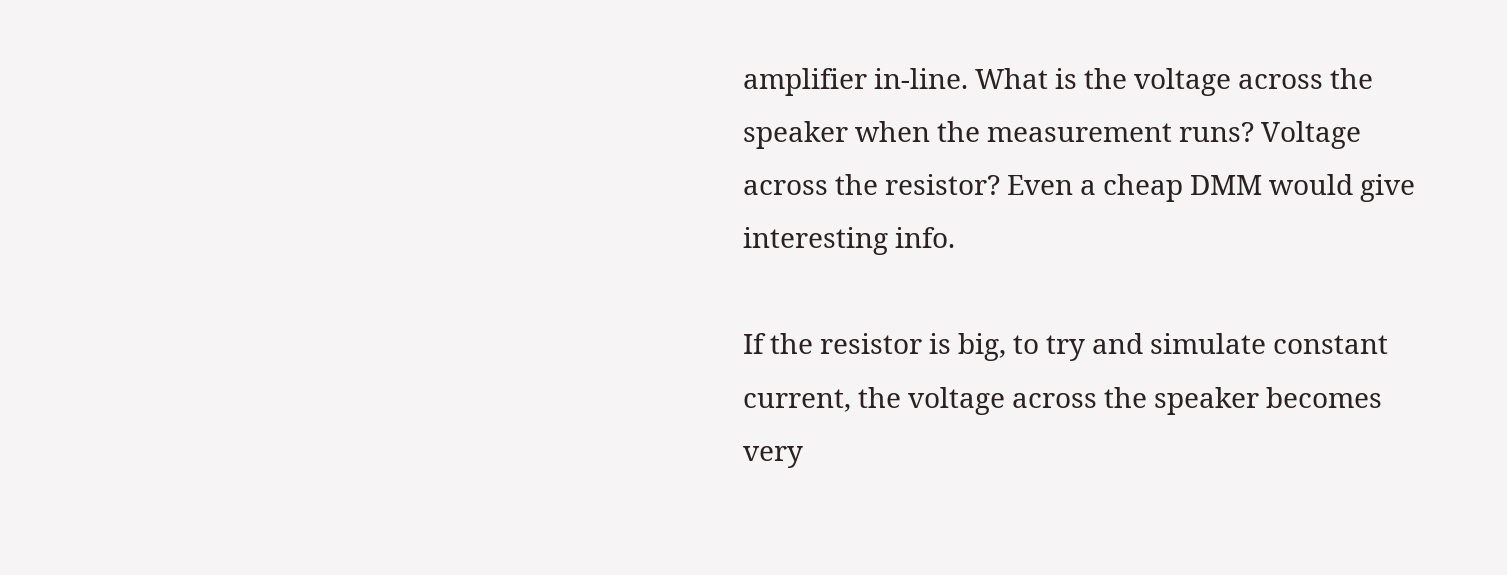amplifier in-line. What is the voltage across the speaker when the measurement runs? Voltage across the resistor? Even a cheap DMM would give interesting info.

If the resistor is big, to try and simulate constant current, the voltage across the speaker becomes very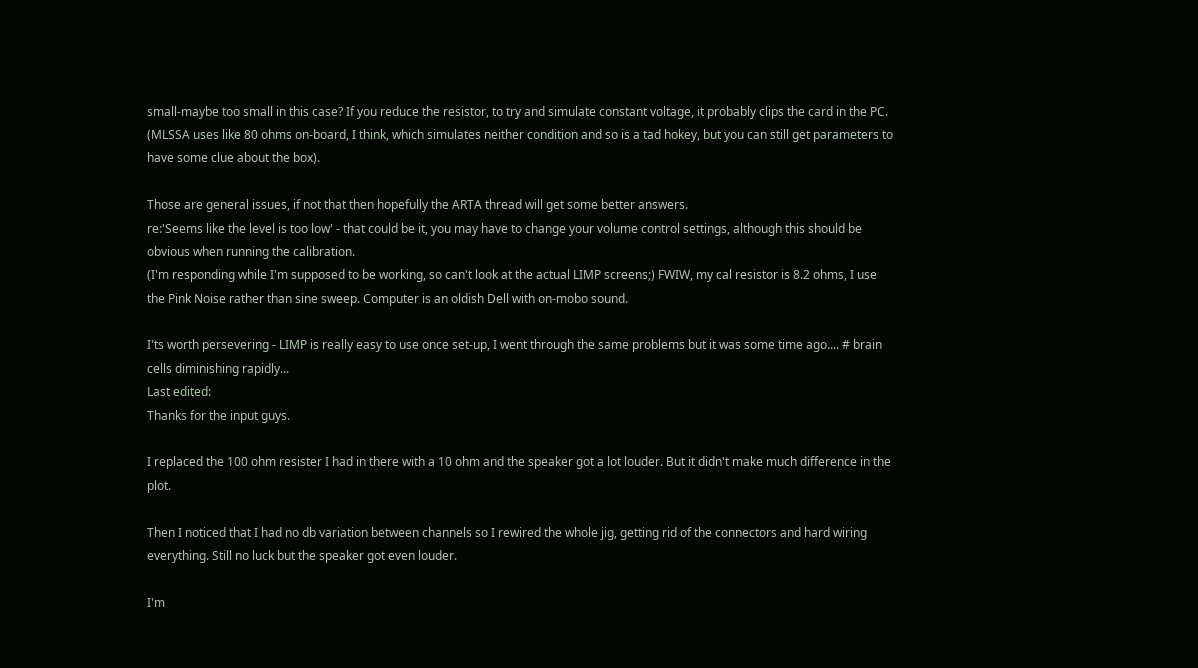small-maybe too small in this case? If you reduce the resistor, to try and simulate constant voltage, it probably clips the card in the PC. (MLSSA uses like 80 ohms on-board, I think, which simulates neither condition and so is a tad hokey, but you can still get parameters to have some clue about the box).

Those are general issues, if not that then hopefully the ARTA thread will get some better answers.
re:'Seems like the level is too low' - that could be it, you may have to change your volume control settings, although this should be obvious when running the calibration.
(I'm responding while I'm supposed to be working, so can't look at the actual LIMP screens;) FWIW, my cal resistor is 8.2 ohms, I use the Pink Noise rather than sine sweep. Computer is an oldish Dell with on-mobo sound.

I'ts worth persevering - LIMP is really easy to use once set-up, I went through the same problems but it was some time ago.... # brain cells diminishing rapidly...
Last edited:
Thanks for the input guys.

I replaced the 100 ohm resister I had in there with a 10 ohm and the speaker got a lot louder. But it didn't make much difference in the plot.

Then I noticed that I had no db variation between channels so I rewired the whole jig, getting rid of the connectors and hard wiring everything. Still no luck but the speaker got even louder.

I'm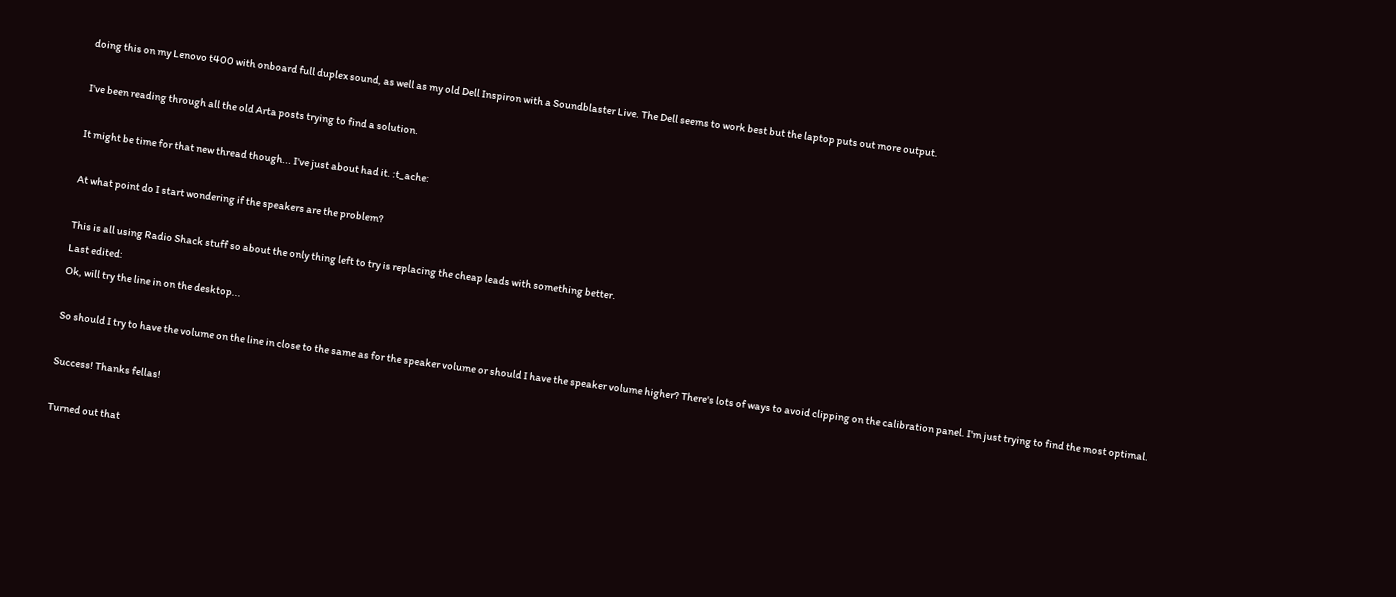doing this on my Lenovo t400 with onboard full duplex sound, as well as my old Dell Inspiron with a Soundblaster Live. The Dell seems to work best but the laptop puts out more output.

I've been reading through all the old Arta posts trying to find a solution.

It might be time for that new thread though... I've just about had it. :t_ache:

At what point do I start wondering if the speakers are the problem?

This is all using Radio Shack stuff so about the only thing left to try is replacing the cheap leads with something better.
Last edited:
Ok, will try the line in on the desktop...

So should I try to have the volume on the line in close to the same as for the speaker volume or should I have the speaker volume higher? There's lots of ways to avoid clipping on the calibration panel. I'm just trying to find the most optimal.

Success! Thanks fellas!

Turned out that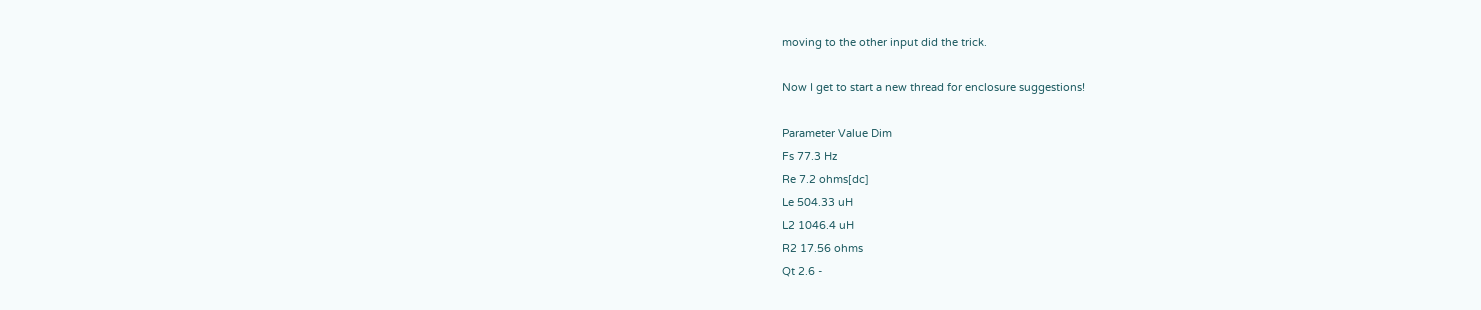moving to the other input did the trick.

Now I get to start a new thread for enclosure suggestions!

Parameter Value Dim
Fs 77.3 Hz
Re 7.2 ohms[dc]
Le 504.33 uH
L2 1046.4 uH
R2 17.56 ohms
Qt 2.6 -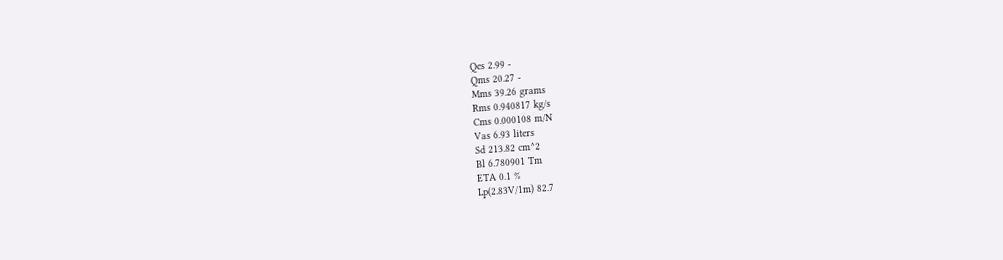Qes 2.99 -
Qms 20.27 -
Mms 39.26 grams
Rms 0.940817 kg/s
Cms 0.000108 m/N
Vas 6.93 liters
Sd 213.82 cm^2
Bl 6.780901 Tm
ETA 0.1 %
Lp(2.83V/1m) 82.7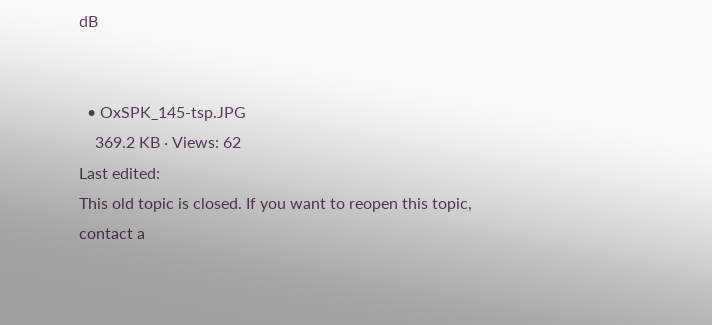dB


  • OxSPK_145-tsp.JPG
    369.2 KB · Views: 62
Last edited:
This old topic is closed. If you want to reopen this topic, contact a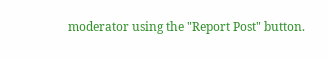moderator using the "Report Post" button.